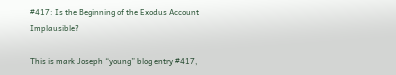#417: Is the Beginning of the Exodus Account Implausible?

This is mark Joseph “young” blog entry #417,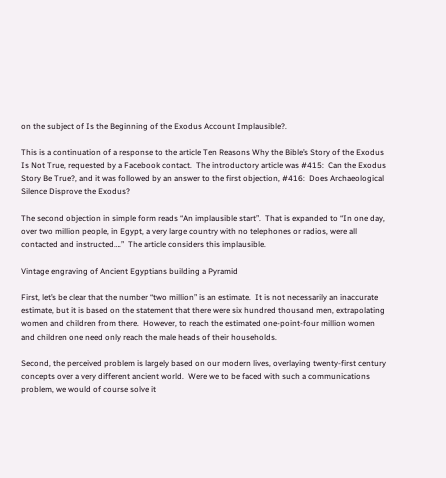on the subject of Is the Beginning of the Exodus Account Implausible?.

This is a continuation of a response to the article Ten Reasons Why the Bible’s Story of the Exodus Is Not True, requested by a Facebook contact.  The introductory article was #415:  Can the Exodus Story Be True?, and it was followed by an answer to the first objection, #416:  Does Archaeological Silence Disprove the Exodus?

The second objection in simple form reads “An implausible start”.  That is expanded to “In one day, over two million people, in Egypt, a very large country with no telephones or radios, were all contacted and instructed….”  The article considers this implausible.

Vintage engraving of Ancient Egyptians building a Pyramid

First, let’s be clear that the number “two million” is an estimate.  It is not necessarily an inaccurate estimate, but it is based on the statement that there were six hundred thousand men, extrapolating women and children from there.  However, to reach the estimated one-point-four million women and children one need only reach the male heads of their households.

Second, the perceived problem is largely based on our modern lives, overlaying twenty-first century concepts over a very different ancient world.  Were we to be faced with such a communications problem, we would of course solve it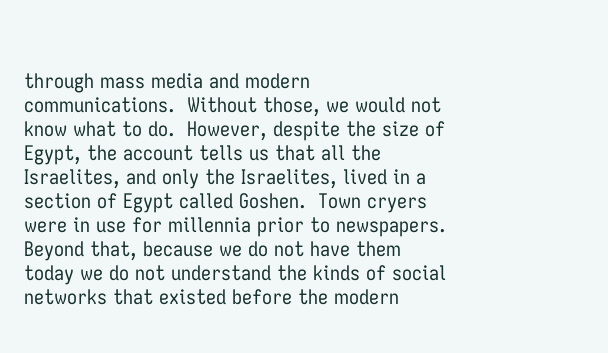through mass media and modern communications.  Without those, we would not know what to do.  However, despite the size of Egypt, the account tells us that all the Israelites, and only the Israelites, lived in a section of Egypt called Goshen.  Town cryers were in use for millennia prior to newspapers.  Beyond that, because we do not have them today we do not understand the kinds of social networks that existed before the modern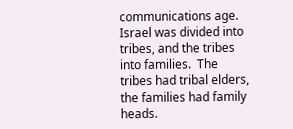communications age.  Israel was divided into tribes, and the tribes into families.  The tribes had tribal elders, the families had family heads.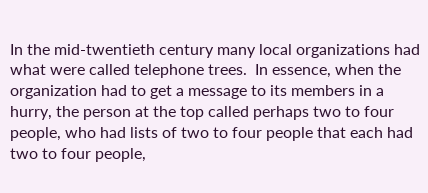In the mid-twentieth century many local organizations had what were called telephone trees.  In essence, when the organization had to get a message to its members in a hurry, the person at the top called perhaps two to four people, who had lists of two to four people that each had two to four people,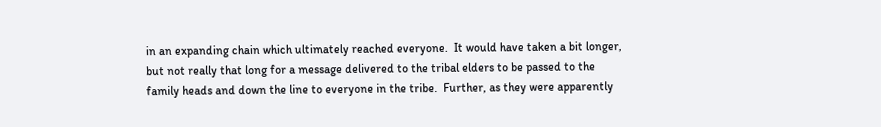in an expanding chain which ultimately reached everyone.  It would have taken a bit longer, but not really that long for a message delivered to the tribal elders to be passed to the family heads and down the line to everyone in the tribe.  Further, as they were apparently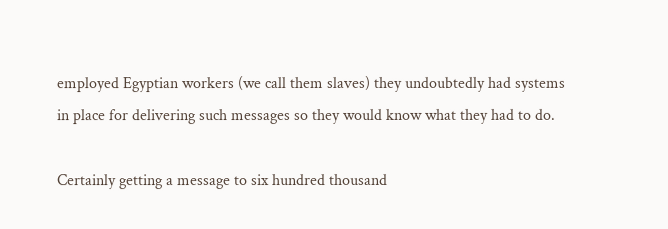employed Egyptian workers (we call them slaves) they undoubtedly had systems in place for delivering such messages so they would know what they had to do.

Certainly getting a message to six hundred thousand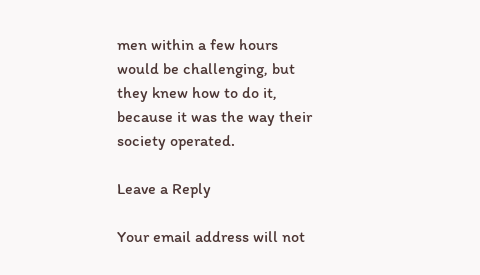men within a few hours would be challenging, but they knew how to do it, because it was the way their society operated.

Leave a Reply

Your email address will not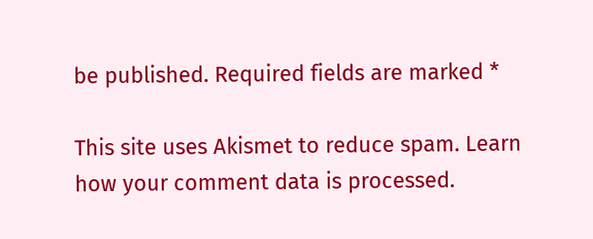be published. Required fields are marked *

This site uses Akismet to reduce spam. Learn how your comment data is processed.